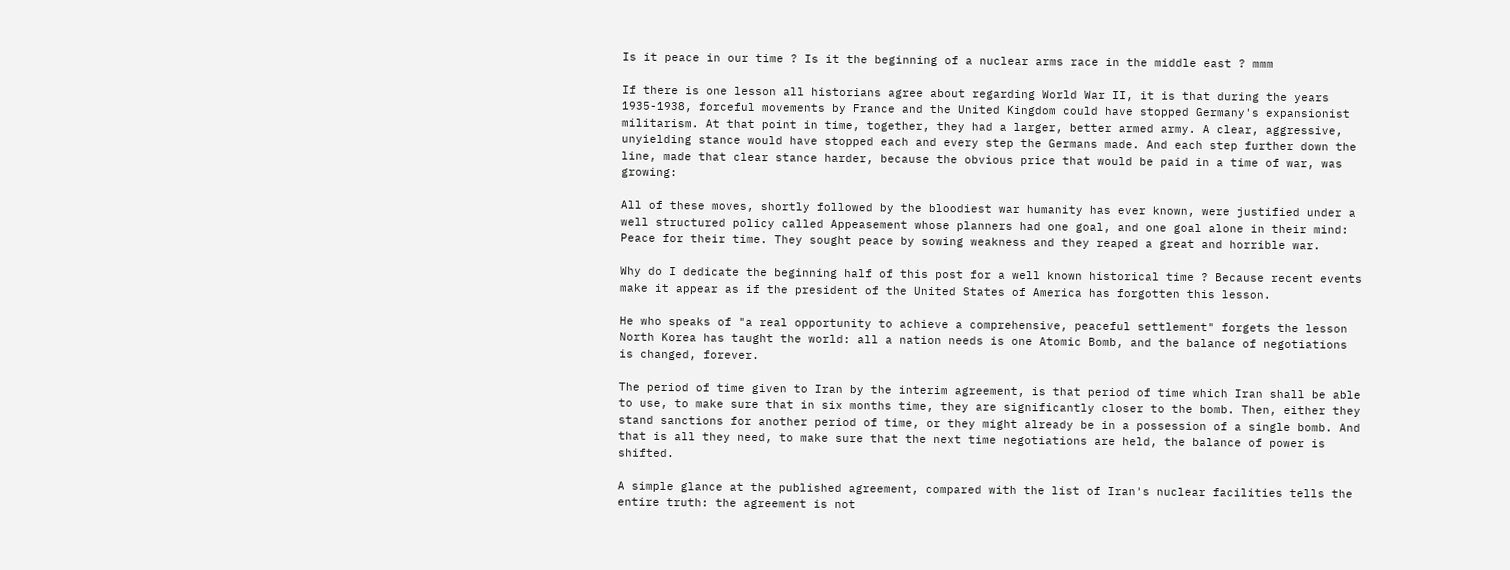Is it peace in our time ? Is it the beginning of a nuclear arms race in the middle east ? mmm

If there is one lesson all historians agree about regarding World War II, it is that during the years 1935-1938, forceful movements by France and the United Kingdom could have stopped Germany's expansionist militarism. At that point in time, together, they had a larger, better armed army. A clear, aggressive, unyielding stance would have stopped each and every step the Germans made. And each step further down the line, made that clear stance harder, because the obvious price that would be paid in a time of war, was growing:

All of these moves, shortly followed by the bloodiest war humanity has ever known, were justified under a well structured policy called Appeasement whose planners had one goal, and one goal alone in their mind: Peace for their time. They sought peace by sowing weakness and they reaped a great and horrible war.

Why do I dedicate the beginning half of this post for a well known historical time ? Because recent events make it appear as if the president of the United States of America has forgotten this lesson.

He who speaks of "a real opportunity to achieve a comprehensive, peaceful settlement" forgets the lesson North Korea has taught the world: all a nation needs is one Atomic Bomb, and the balance of negotiations is changed, forever.

The period of time given to Iran by the interim agreement, is that period of time which Iran shall be able to use, to make sure that in six months time, they are significantly closer to the bomb. Then, either they stand sanctions for another period of time, or they might already be in a possession of a single bomb. And that is all they need, to make sure that the next time negotiations are held, the balance of power is shifted.

A simple glance at the published agreement, compared with the list of Iran's nuclear facilities tells the entire truth: the agreement is not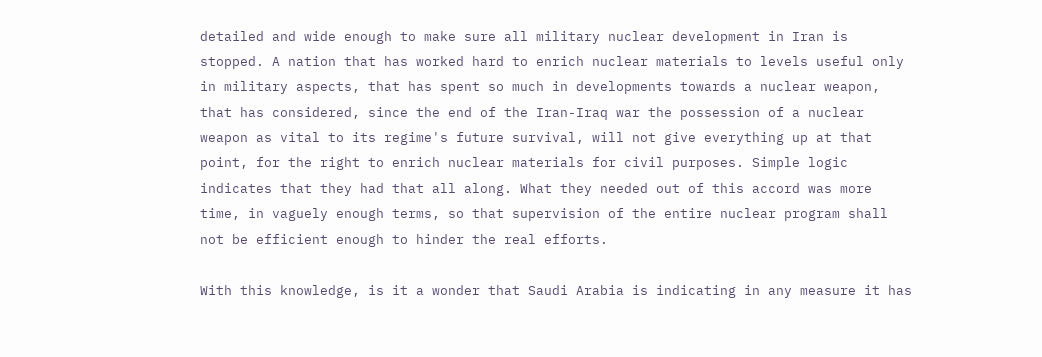detailed and wide enough to make sure all military nuclear development in Iran is stopped. A nation that has worked hard to enrich nuclear materials to levels useful only in military aspects, that has spent so much in developments towards a nuclear weapon, that has considered, since the end of the Iran-Iraq war the possession of a nuclear weapon as vital to its regime's future survival, will not give everything up at that point, for the right to enrich nuclear materials for civil purposes. Simple logic indicates that they had that all along. What they needed out of this accord was more time, in vaguely enough terms, so that supervision of the entire nuclear program shall not be efficient enough to hinder the real efforts.

With this knowledge, is it a wonder that Saudi Arabia is indicating in any measure it has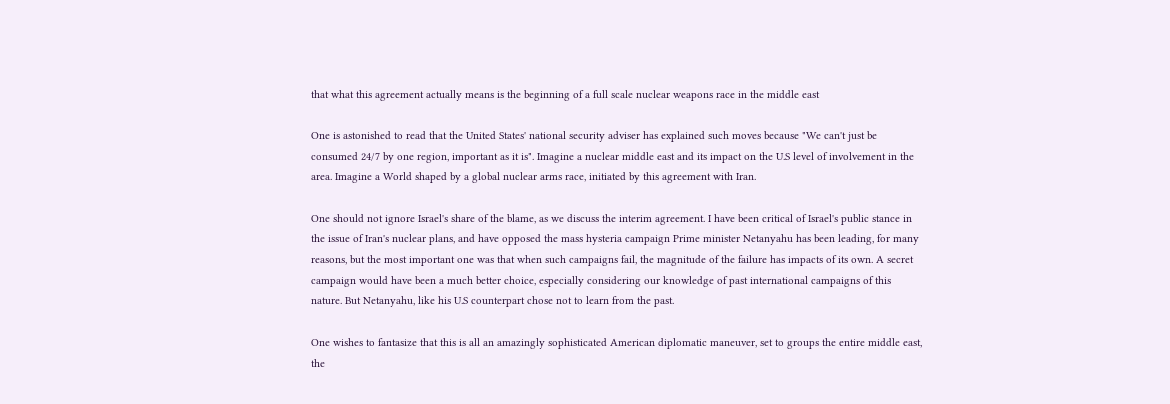that what this agreement actually means is the beginning of a full scale nuclear weapons race in the middle east

One is astonished to read that the United States' national security adviser has explained such moves because "We can't just be consumed 24/7 by one region, important as it is". Imagine a nuclear middle east and its impact on the U.S level of involvement in the area. Imagine a World shaped by a global nuclear arms race, initiated by this agreement with Iran.

One should not ignore Israel's share of the blame, as we discuss the interim agreement. I have been critical of Israel's public stance in the issue of Iran's nuclear plans, and have opposed the mass hysteria campaign Prime minister Netanyahu has been leading, for many reasons, but the most important one was that when such campaigns fail, the magnitude of the failure has impacts of its own. A secret campaign would have been a much better choice, especially considering our knowledge of past international campaigns of this nature. But Netanyahu, like his U.S counterpart chose not to learn from the past.

One wishes to fantasize that this is all an amazingly sophisticated American diplomatic maneuver, set to groups the entire middle east, the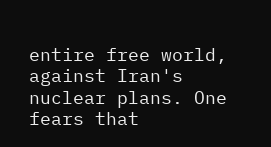entire free world, against Iran's nuclear plans. One fears that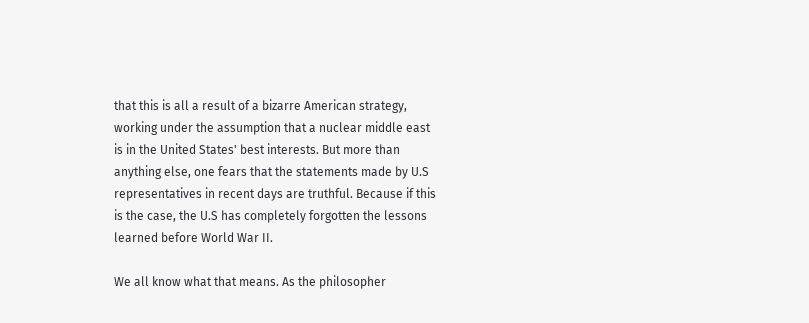that this is all a result of a bizarre American strategy, working under the assumption that a nuclear middle east is in the United States' best interests. But more than anything else, one fears that the statements made by U.S representatives in recent days are truthful. Because if this is the case, the U.S has completely forgotten the lessons learned before World War II.

We all know what that means. As the philosopher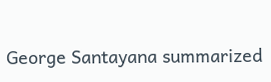George Santayana summarized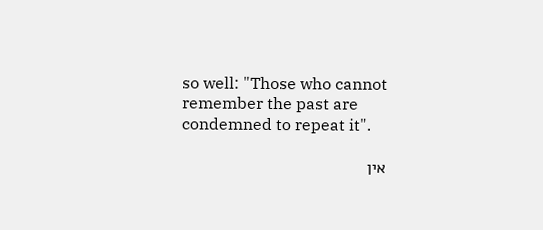so well: "Those who cannot remember the past are condemned to repeat it".

אין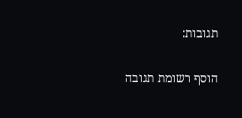תגובות:

הוסף רשומת תגובה